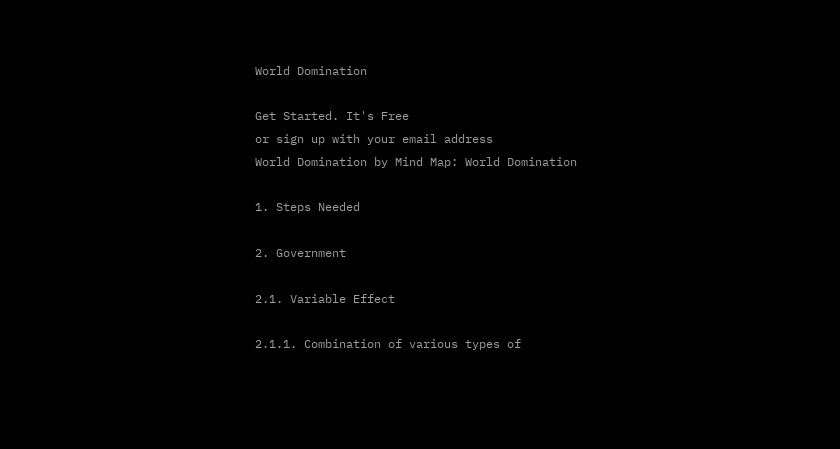World Domination

Get Started. It's Free
or sign up with your email address
World Domination by Mind Map: World Domination

1. Steps Needed

2. Government

2.1. Variable Effect

2.1.1. Combination of various types of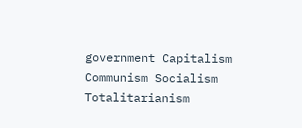government Capitalism Communism Socialism Totalitarianism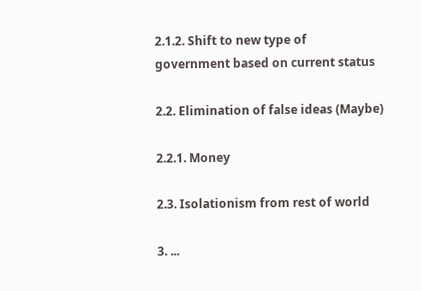2.1.2. Shift to new type of government based on current status

2.2. Elimination of false ideas (Maybe)

2.2.1. Money

2.3. Isolationism from rest of world

3. ...